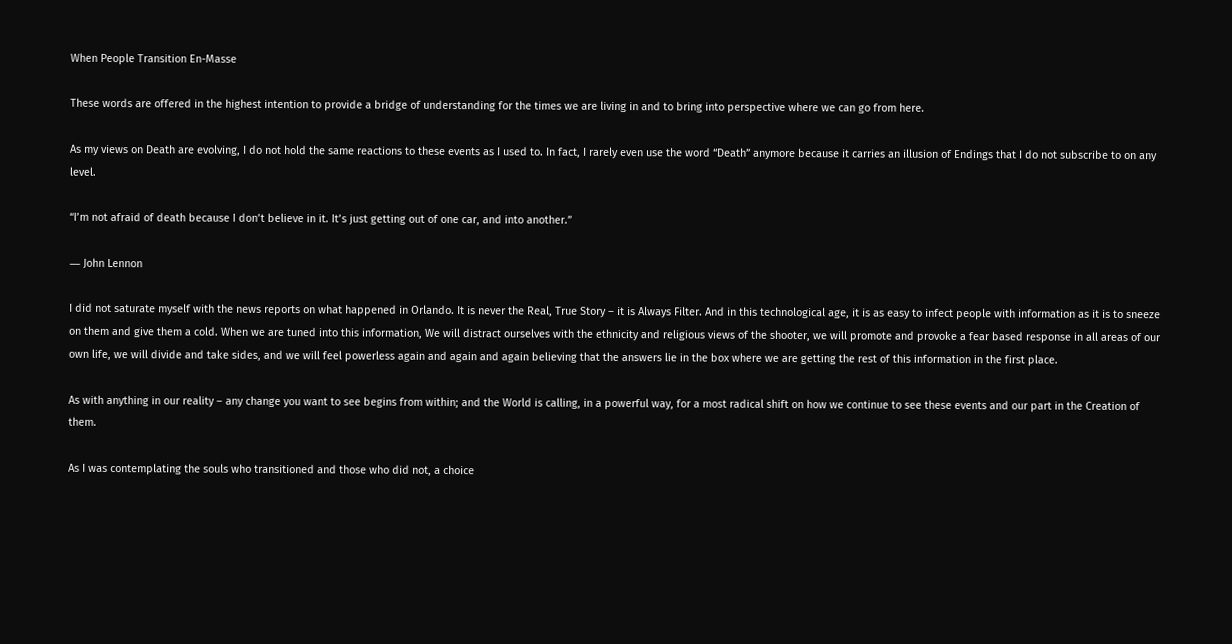When People Transition En-Masse

These words are offered in the highest intention to provide a bridge of understanding for the times we are living in and to bring into perspective where we can go from here.

As my views on Death are evolving, I do not hold the same reactions to these events as I used to. In fact, I rarely even use the word “Death” anymore because it carries an illusion of Endings that I do not subscribe to on any level.

“I’m not afraid of death because I don’t believe in it. It’s just getting out of one car, and into another.”

― John Lennon

I did not saturate myself with the news reports on what happened in Orlando. It is never the Real, True Story – it is Always Filter. And in this technological age, it is as easy to infect people with information as it is to sneeze on them and give them a cold. When we are tuned into this information, We will distract ourselves with the ethnicity and religious views of the shooter, we will promote and provoke a fear based response in all areas of our own life, we will divide and take sides, and we will feel powerless again and again and again believing that the answers lie in the box where we are getting the rest of this information in the first place.

As with anything in our reality – any change you want to see begins from within; and the World is calling, in a powerful way, for a most radical shift on how we continue to see these events and our part in the Creation of them.

As I was contemplating the souls who transitioned and those who did not, a choice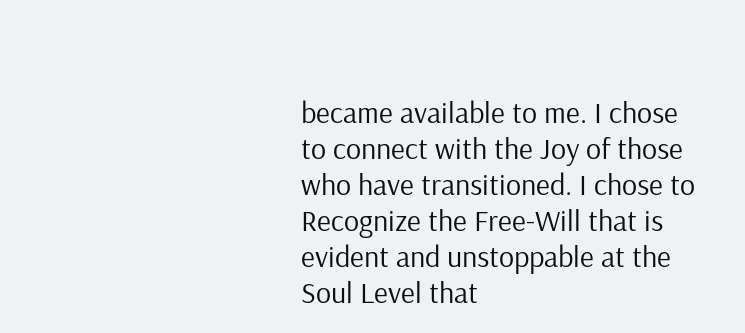became available to me. I chose to connect with the Joy of those who have transitioned. I chose to Recognize the Free-Will that is evident and unstoppable at the Soul Level that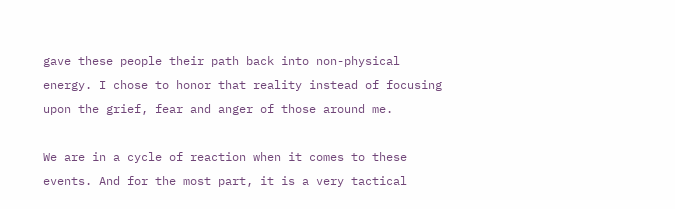gave these people their path back into non-physical energy. I chose to honor that reality instead of focusing upon the grief, fear and anger of those around me.

We are in a cycle of reaction when it comes to these events. And for the most part, it is a very tactical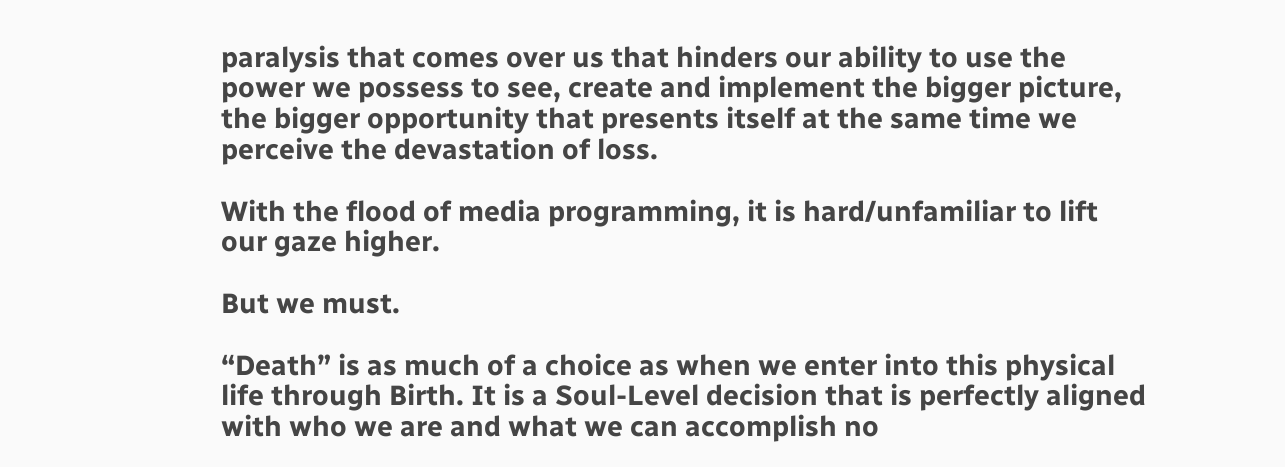paralysis that comes over us that hinders our ability to use the power we possess to see, create and implement the bigger picture, the bigger opportunity that presents itself at the same time we perceive the devastation of loss.

With the flood of media programming, it is hard/unfamiliar to lift our gaze higher.

But we must.

“Death” is as much of a choice as when we enter into this physical life through Birth. It is a Soul-Level decision that is perfectly aligned with who we are and what we can accomplish no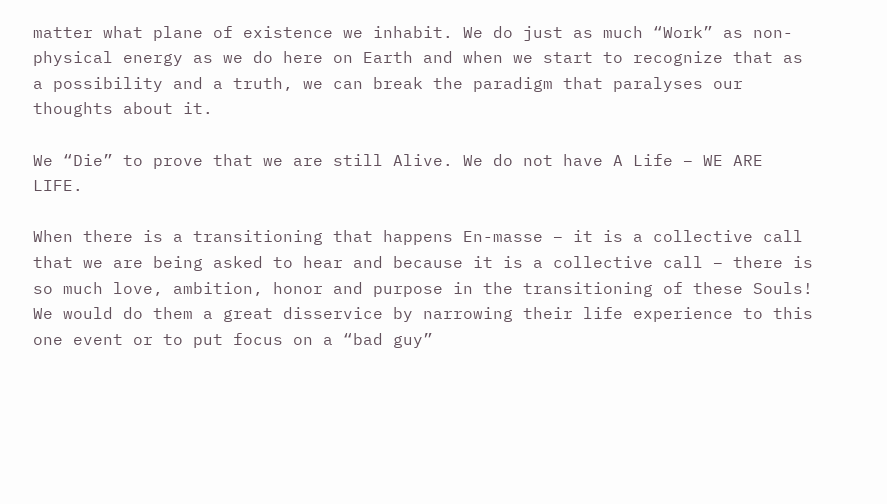matter what plane of existence we inhabit. We do just as much “Work” as non-physical energy as we do here on Earth and when we start to recognize that as a possibility and a truth, we can break the paradigm that paralyses our thoughts about it.

We “Die” to prove that we are still Alive. We do not have A Life – WE ARE LIFE.

When there is a transitioning that happens En-masse – it is a collective call that we are being asked to hear and because it is a collective call – there is so much love, ambition, honor and purpose in the transitioning of these Souls! We would do them a great disservice by narrowing their life experience to this one event or to put focus on a “bad guy”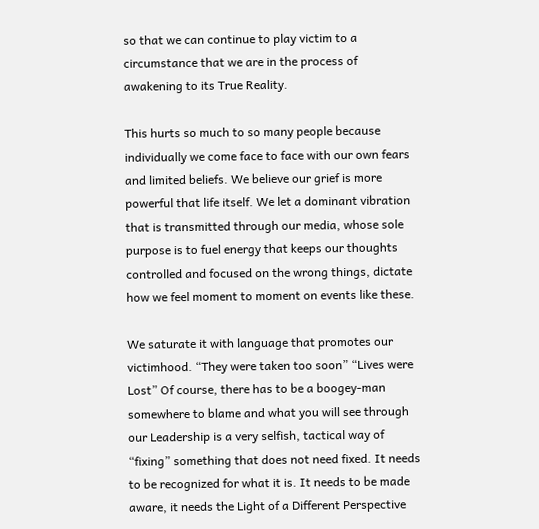so that we can continue to play victim to a circumstance that we are in the process of awakening to its True Reality.

This hurts so much to so many people because individually we come face to face with our own fears and limited beliefs. We believe our grief is more powerful that life itself. We let a dominant vibration that is transmitted through our media, whose sole purpose is to fuel energy that keeps our thoughts controlled and focused on the wrong things, dictate how we feel moment to moment on events like these.

We saturate it with language that promotes our victimhood. “They were taken too soon” “Lives were Lost” Of course, there has to be a boogey-man somewhere to blame and what you will see through our Leadership is a very selfish, tactical way of “fixing” something that does not need fixed. It needs to be recognized for what it is. It needs to be made aware, it needs the Light of a Different Perspective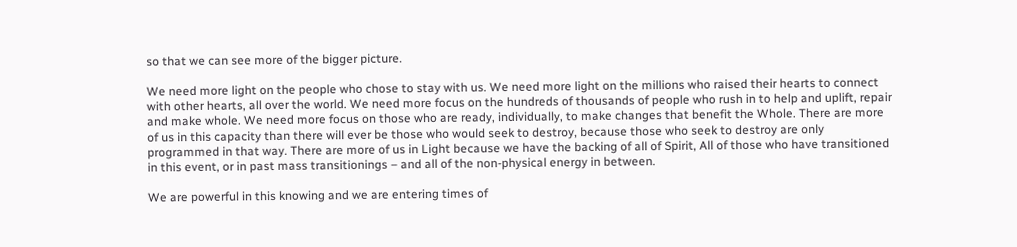so that we can see more of the bigger picture.

We need more light on the people who chose to stay with us. We need more light on the millions who raised their hearts to connect with other hearts, all over the world. We need more focus on the hundreds of thousands of people who rush in to help and uplift, repair and make whole. We need more focus on those who are ready, individually, to make changes that benefit the Whole. There are more of us in this capacity than there will ever be those who would seek to destroy, because those who seek to destroy are only programmed in that way. There are more of us in Light because we have the backing of all of Spirit, All of those who have transitioned in this event, or in past mass transitionings – and all of the non-physical energy in between.

We are powerful in this knowing and we are entering times of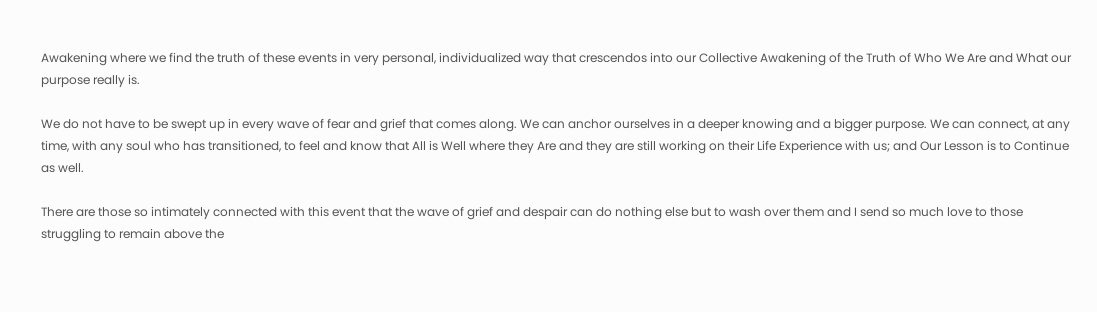Awakening where we find the truth of these events in very personal, individualized way that crescendos into our Collective Awakening of the Truth of Who We Are and What our purpose really is.

We do not have to be swept up in every wave of fear and grief that comes along. We can anchor ourselves in a deeper knowing and a bigger purpose. We can connect, at any time, with any soul who has transitioned, to feel and know that All is Well where they Are and they are still working on their Life Experience with us; and Our Lesson is to Continue as well.

There are those so intimately connected with this event that the wave of grief and despair can do nothing else but to wash over them and I send so much love to those struggling to remain above the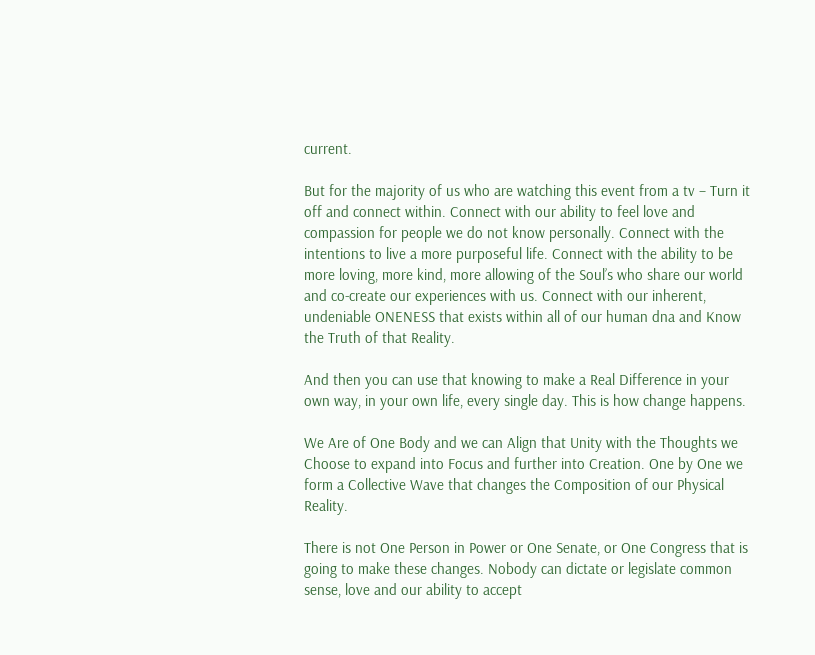current.

But for the majority of us who are watching this event from a tv – Turn it off and connect within. Connect with our ability to feel love and compassion for people we do not know personally. Connect with the intentions to live a more purposeful life. Connect with the ability to be more loving, more kind, more allowing of the Soul’s who share our world and co-create our experiences with us. Connect with our inherent, undeniable ONENESS that exists within all of our human dna and Know the Truth of that Reality.

And then you can use that knowing to make a Real Difference in your own way, in your own life, every single day. This is how change happens.

We Are of One Body and we can Align that Unity with the Thoughts we Choose to expand into Focus and further into Creation. One by One we form a Collective Wave that changes the Composition of our Physical Reality.

There is not One Person in Power or One Senate, or One Congress that is going to make these changes. Nobody can dictate or legislate common sense, love and our ability to accept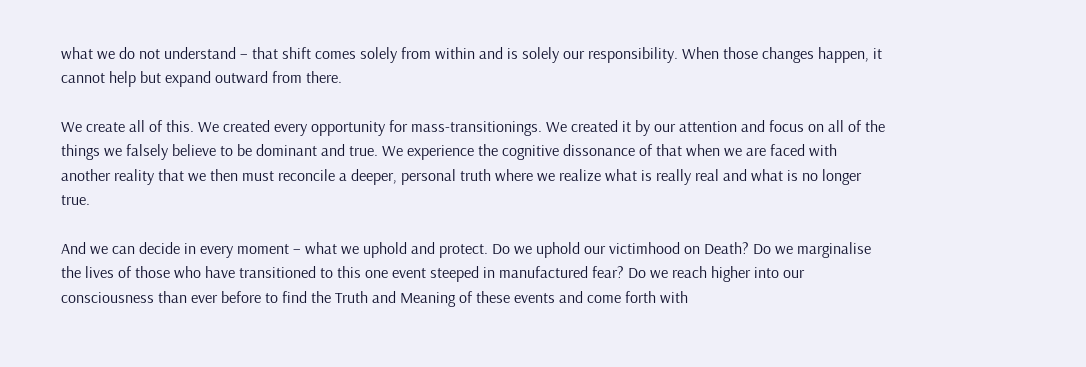what we do not understand – that shift comes solely from within and is solely our responsibility. When those changes happen, it cannot help but expand outward from there.

We create all of this. We created every opportunity for mass-transitionings. We created it by our attention and focus on all of the things we falsely believe to be dominant and true. We experience the cognitive dissonance of that when we are faced with another reality that we then must reconcile a deeper, personal truth where we realize what is really real and what is no longer true.

And we can decide in every moment – what we uphold and protect. Do we uphold our victimhood on Death? Do we marginalise the lives of those who have transitioned to this one event steeped in manufactured fear? Do we reach higher into our consciousness than ever before to find the Truth and Meaning of these events and come forth with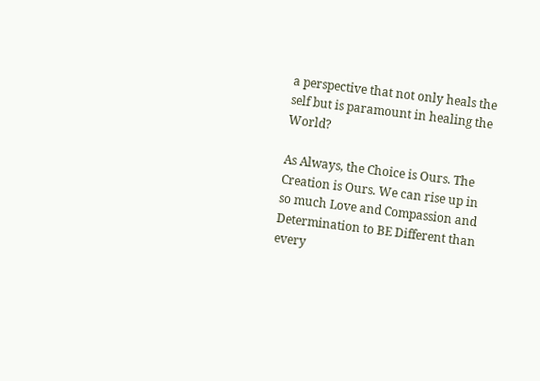a perspective that not only heals the self but is paramount in healing the World?

As Always, the Choice is Ours. The Creation is Ours. We can rise up in so much Love and Compassion and Determination to BE Different than every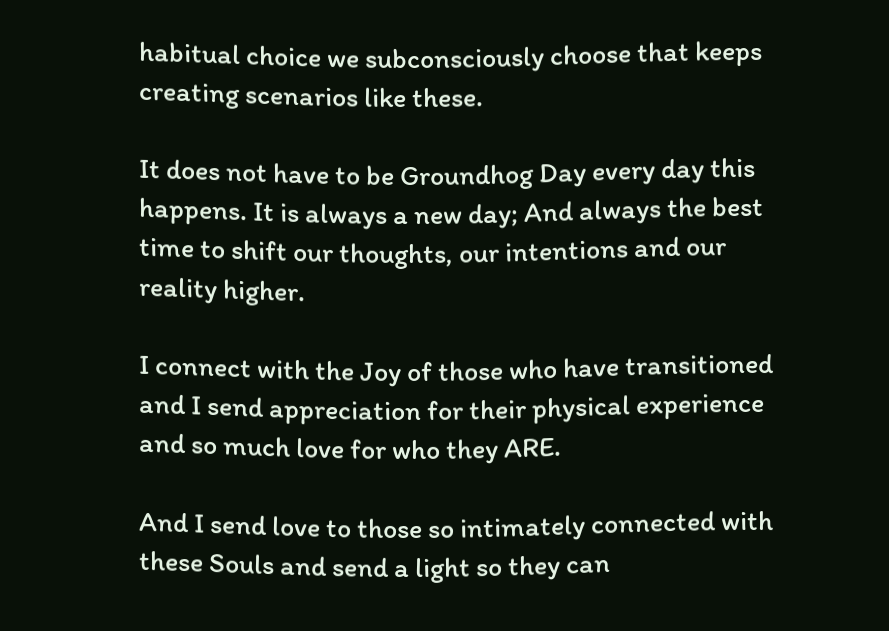habitual choice we subconsciously choose that keeps creating scenarios like these.

It does not have to be Groundhog Day every day this happens. It is always a new day; And always the best time to shift our thoughts, our intentions and our reality higher.

I connect with the Joy of those who have transitioned and I send appreciation for their physical experience and so much love for who they ARE.

And I send love to those so intimately connected with these Souls and send a light so they can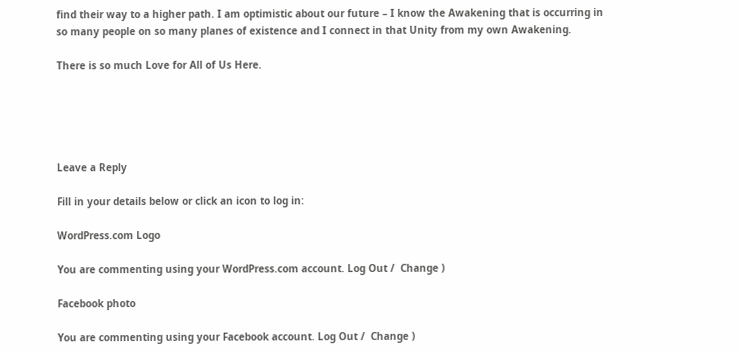find their way to a higher path. I am optimistic about our future – I know the Awakening that is occurring in so many people on so many planes of existence and I connect in that Unity from my own Awakening.

There is so much Love for All of Us Here.





Leave a Reply

Fill in your details below or click an icon to log in:

WordPress.com Logo

You are commenting using your WordPress.com account. Log Out /  Change )

Facebook photo

You are commenting using your Facebook account. Log Out /  Change )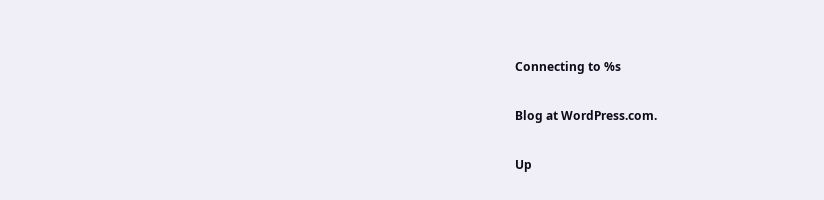Connecting to %s

Blog at WordPress.com.

Up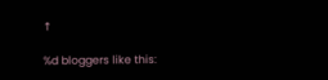↑

%d bloggers like this: